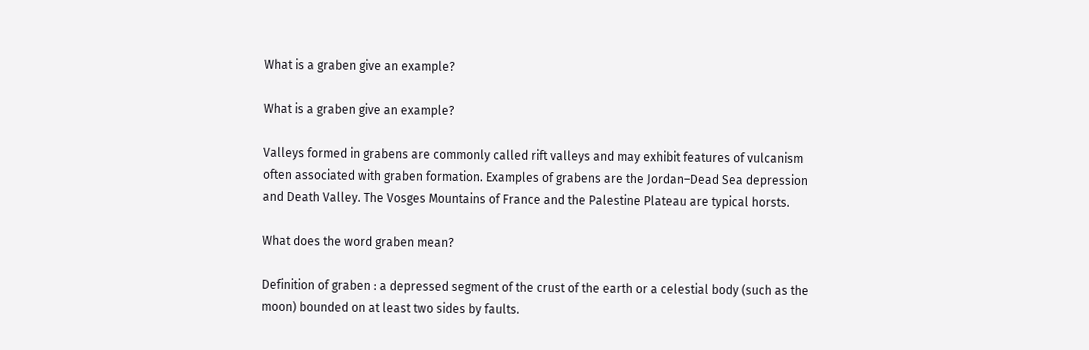What is a graben give an example?

What is a graben give an example?

Valleys formed in grabens are commonly called rift valleys and may exhibit features of vulcanism often associated with graben formation. Examples of grabens are the Jordan–Dead Sea depression and Death Valley. The Vosges Mountains of France and the Palestine Plateau are typical horsts.

What does the word graben mean?

Definition of graben : a depressed segment of the crust of the earth or a celestial body (such as the moon) bounded on at least two sides by faults.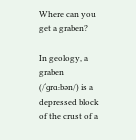Where can you get a graben?

In geology, a graben (/ˈɡrɑːbən/) is a depressed block of the crust of a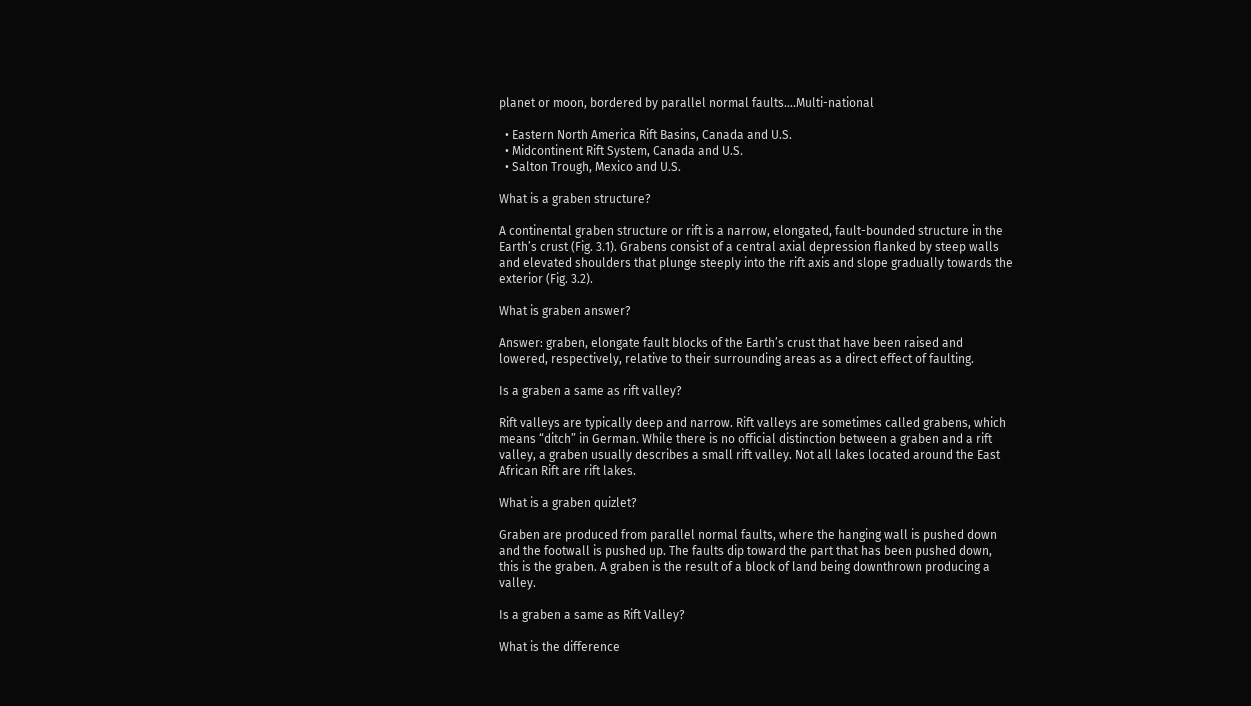planet or moon, bordered by parallel normal faults….Multi-national

  • Eastern North America Rift Basins, Canada and U.S.
  • Midcontinent Rift System, Canada and U.S.
  • Salton Trough, Mexico and U.S.

What is a graben structure?

A continental graben structure or rift is a narrow, elongated, fault-bounded structure in the Earth’s crust (Fig. 3.1). Grabens consist of a central axial depression flanked by steep walls and elevated shoulders that plunge steeply into the rift axis and slope gradually towards the exterior (Fig. 3.2).

What is graben answer?

Answer: graben, elongate fault blocks of the Earth’s crust that have been raised and lowered, respectively, relative to their surrounding areas as a direct effect of faulting.

Is a graben a same as rift valley?

Rift valleys are typically deep and narrow. Rift valleys are sometimes called grabens, which means “ditch” in German. While there is no official distinction between a graben and a rift valley, a graben usually describes a small rift valley. Not all lakes located around the East African Rift are rift lakes.

What is a graben quizlet?

Graben are produced from parallel normal faults, where the hanging wall is pushed down and the footwall is pushed up. The faults dip toward the part that has been pushed down, this is the graben. A graben is the result of a block of land being downthrown producing a valley.

Is a graben a same as Rift Valley?

What is the difference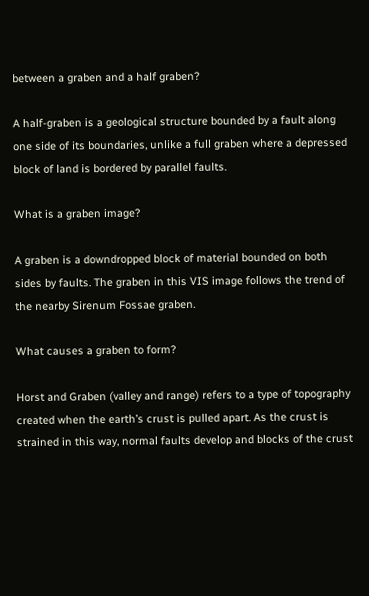between a graben and a half graben?

A half-graben is a geological structure bounded by a fault along one side of its boundaries, unlike a full graben where a depressed block of land is bordered by parallel faults.

What is a graben image?

A graben is a downdropped block of material bounded on both sides by faults. The graben in this VIS image follows the trend of the nearby Sirenum Fossae graben.

What causes a graben to form?

Horst and Graben (valley and range) refers to a type of topography created when the earth’s crust is pulled apart. As the crust is strained in this way, normal faults develop and blocks of the crust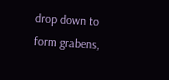drop down to form grabens,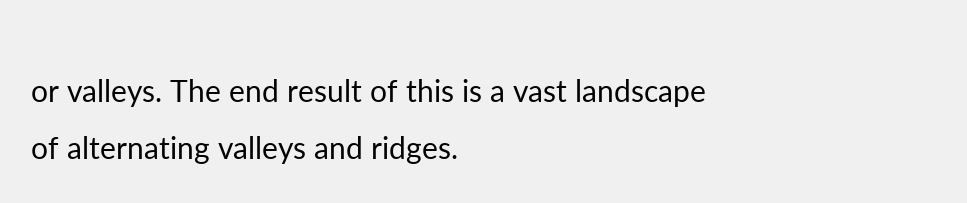or valleys. The end result of this is a vast landscape of alternating valleys and ridges.